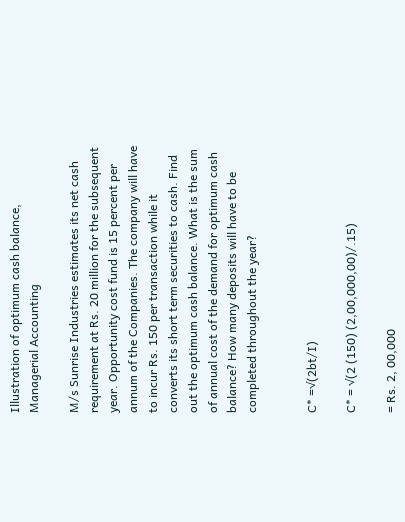Illustration of optimum cash balance, Managerial Accounting

M/s Sunrise Industries estimates its net cash requirement at Rs. 20 million for the subsequent year. Opportunity cost fund is 15 percent per annum of the Companies. The company will have to incur Rs. 150 per transaction while it converts its short term securities to cash. Find out the optimum cash balance. What is the sum of annual cost of the demand for optimum cash balance? How many deposits will have to be completed throughout the year?


C* =√(2bt/I)

C* = √(2 (150) (2,00,000,00)/.15)

= Rs. 2, 00,000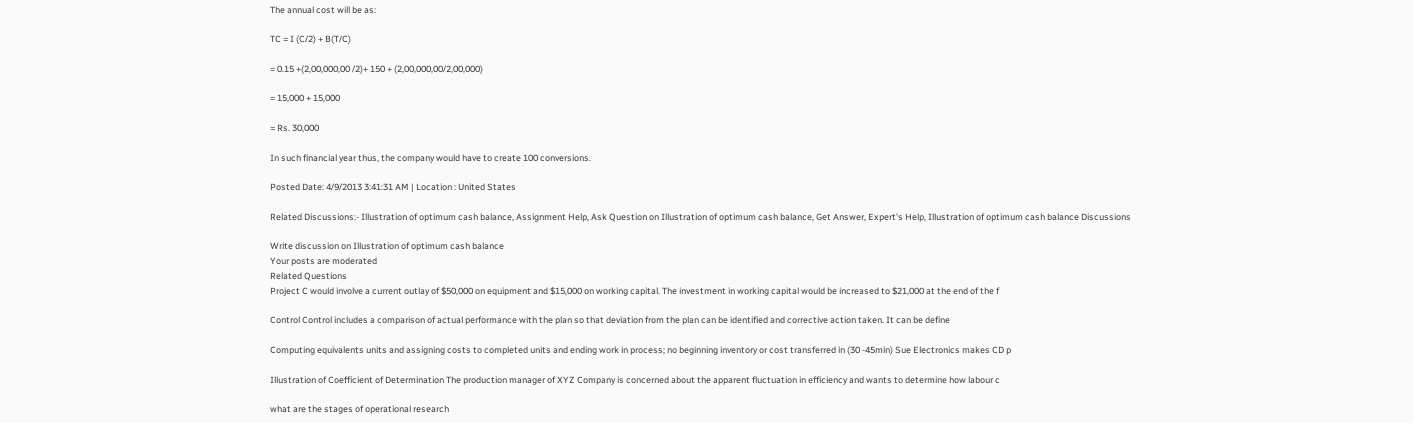The annual cost will be as:

TC = I (C/2) + B(T/C)

= 0.15 +(2,00,000,00 /2)+ 150 + (2,00,000,00/2,00,000)

= 15,000 + 15,000

= Rs. 30,000

In such financial year thus, the company would have to create 100 conversions.

Posted Date: 4/9/2013 3:41:31 AM | Location : United States

Related Discussions:- Illustration of optimum cash balance, Assignment Help, Ask Question on Illustration of optimum cash balance, Get Answer, Expert's Help, Illustration of optimum cash balance Discussions

Write discussion on Illustration of optimum cash balance
Your posts are moderated
Related Questions
Project C would involve a current outlay of $50,000 on equipment and $15,000 on working capital. The investment in working capital would be increased to $21,000 at the end of the f

Control Control includes a comparison of actual performance with the plan so that deviation from the plan can be identified and corrective action taken. It can be define

Computing equivalents units and assigning costs to completed units and ending work in process; no beginning inventory or cost transferred in (30 -45min) Sue Electronics makes CD p

Illustration of Coefficient of Determination The production manager of XYZ Company is concerned about the apparent fluctuation in efficiency and wants to determine how labour c

what are the stages of operational research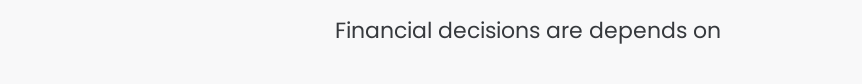Financial decisions are depends on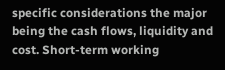specific considerations the major being the cash flows, liquidity and cost. Short-term working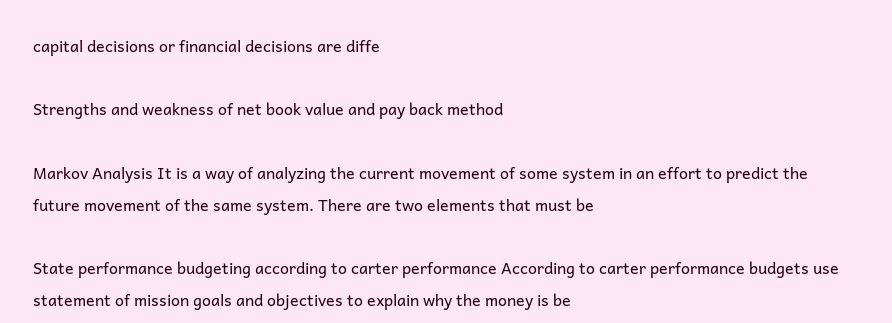capital decisions or financial decisions are diffe

Strengths and weakness of net book value and pay back method

Markov Analysis It is a way of analyzing the current movement of some system in an effort to predict the future movement of the same system. There are two elements that must be

State performance budgeting according to carter performance According to carter performance budgets use statement of mission goals and objectives to explain why the money is be